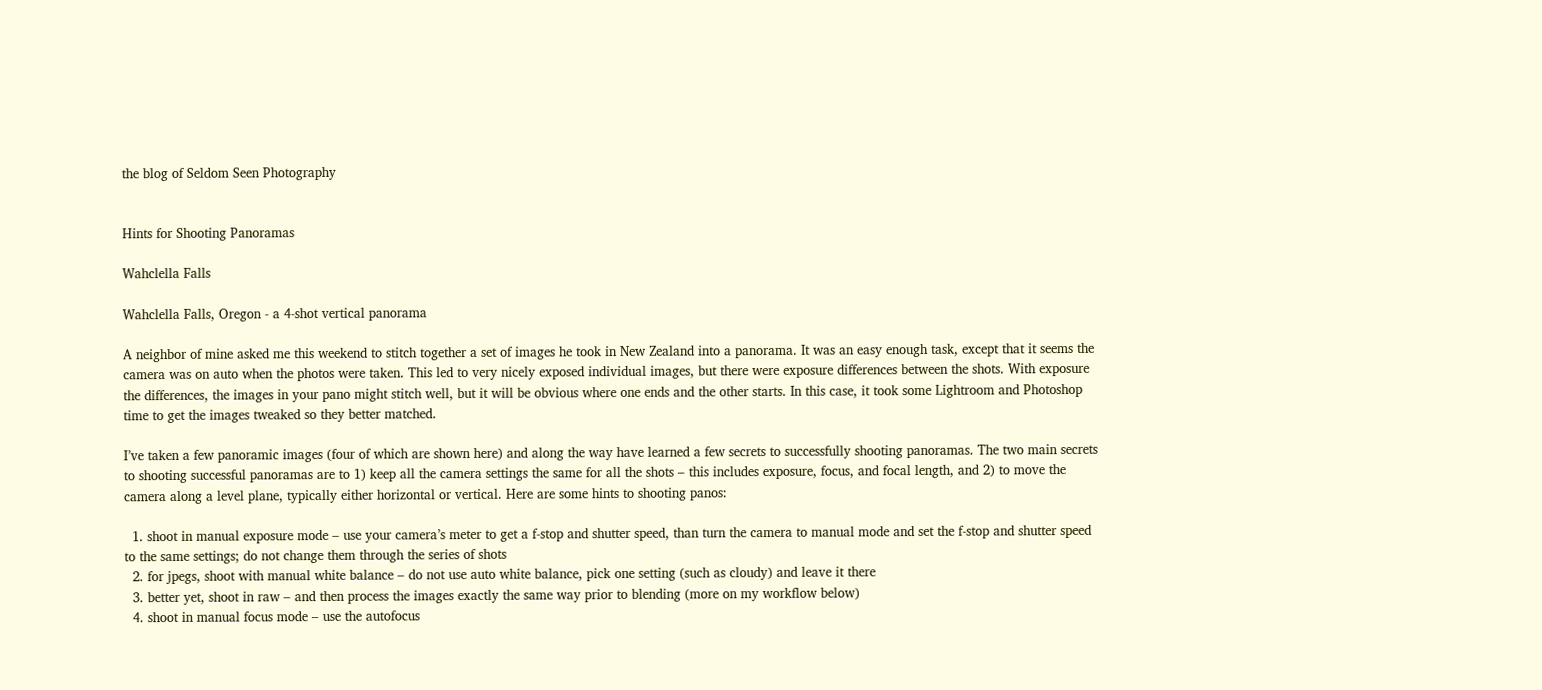the blog of Seldom Seen Photography


Hints for Shooting Panoramas

Wahclella Falls

Wahclella Falls, Oregon - a 4-shot vertical panorama

A neighbor of mine asked me this weekend to stitch together a set of images he took in New Zealand into a panorama. It was an easy enough task, except that it seems the camera was on auto when the photos were taken. This led to very nicely exposed individual images, but there were exposure differences between the shots. With exposure the differences, the images in your pano might stitch well, but it will be obvious where one ends and the other starts. In this case, it took some Lightroom and Photoshop time to get the images tweaked so they better matched.

I’ve taken a few panoramic images (four of which are shown here) and along the way have learned a few secrets to successfully shooting panoramas. The two main secrets to shooting successful panoramas are to 1) keep all the camera settings the same for all the shots – this includes exposure, focus, and focal length, and 2) to move the camera along a level plane, typically either horizontal or vertical. Here are some hints to shooting panos:

  1. shoot in manual exposure mode – use your camera’s meter to get a f-stop and shutter speed, than turn the camera to manual mode and set the f-stop and shutter speed to the same settings; do not change them through the series of shots
  2. for jpegs, shoot with manual white balance – do not use auto white balance, pick one setting (such as cloudy) and leave it there
  3. better yet, shoot in raw – and then process the images exactly the same way prior to blending (more on my workflow below)
  4. shoot in manual focus mode – use the autofocus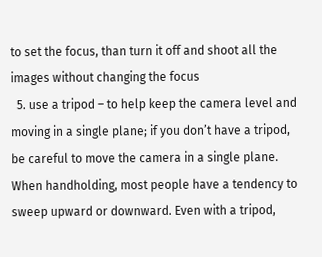to set the focus, than turn it off and shoot all the images without changing the focus
  5. use a tripod – to help keep the camera level and moving in a single plane; if you don’t have a tripod, be careful to move the camera in a single plane. When handholding, most people have a tendency to sweep upward or downward. Even with a tripod,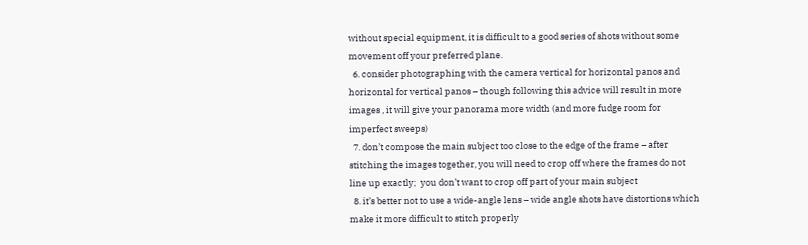without special equipment, it is difficult to a good series of shots without some movement off your preferred plane.
  6. consider photographing with the camera vertical for horizontal panos and horizontal for vertical panos – though following this advice will result in more images , it will give your panorama more width (and more fudge room for imperfect sweeps)
  7. don’t compose the main subject too close to the edge of the frame – after stitching the images together, you will need to crop off where the frames do not line up exactly;  you don’t want to crop off part of your main subject
  8. it’s better not to use a wide-angle lens – wide angle shots have distortions which make it more difficult to stitch properly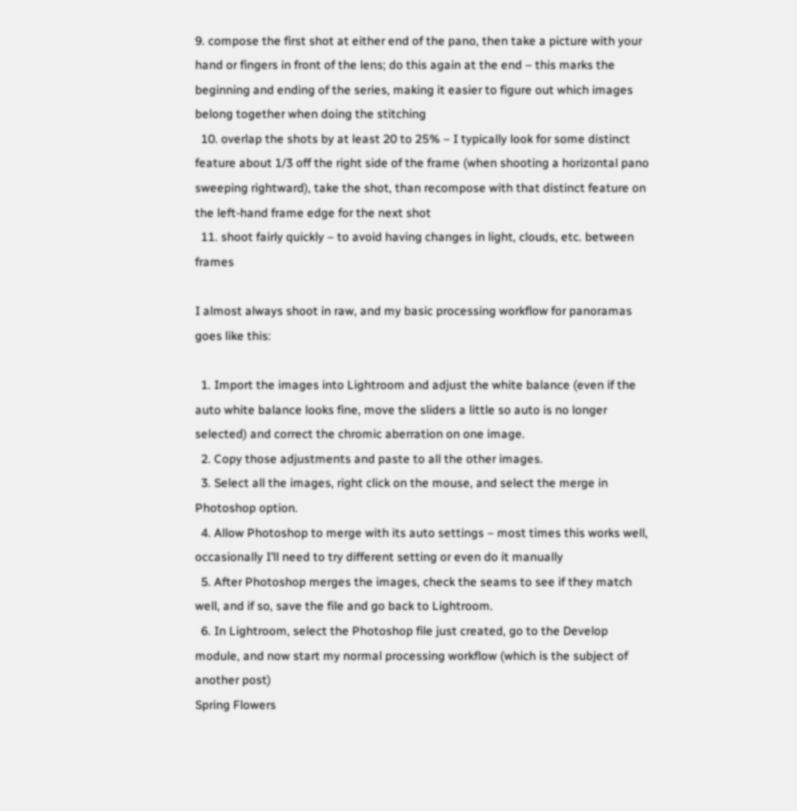9. compose the first shot at either end of the pano, then take a picture with your hand or fingers in front of the lens; do this again at the end – this marks the beginning and ending of the series, making it easier to figure out which images belong together when doing the stitching
  10. overlap the shots by at least 20 to 25% – I typically look for some distinct feature about 1/3 off the right side of the frame (when shooting a horizontal pano sweeping rightward), take the shot, than recompose with that distinct feature on the left-hand frame edge for the next shot
  11. shoot fairly quickly – to avoid having changes in light, clouds, etc. between frames

I almost always shoot in raw, and my basic processing workflow for panoramas goes like this:

  1. Import the images into Lightroom and adjust the white balance (even if the auto white balance looks fine, move the sliders a little so auto is no longer selected) and correct the chromic aberration on one image.
  2. Copy those adjustments and paste to all the other images.
  3. Select all the images, right click on the mouse, and select the merge in Photoshop option.
  4. Allow Photoshop to merge with its auto settings – most times this works well, occasionally I’ll need to try different setting or even do it manually
  5. After Photoshop merges the images, check the seams to see if they match well, and if so, save the file and go back to Lightroom.
  6. In Lightroom, select the Photoshop file just created, go to the Develop module, and now start my normal processing workflow (which is the subject of another post)
Spring Flowers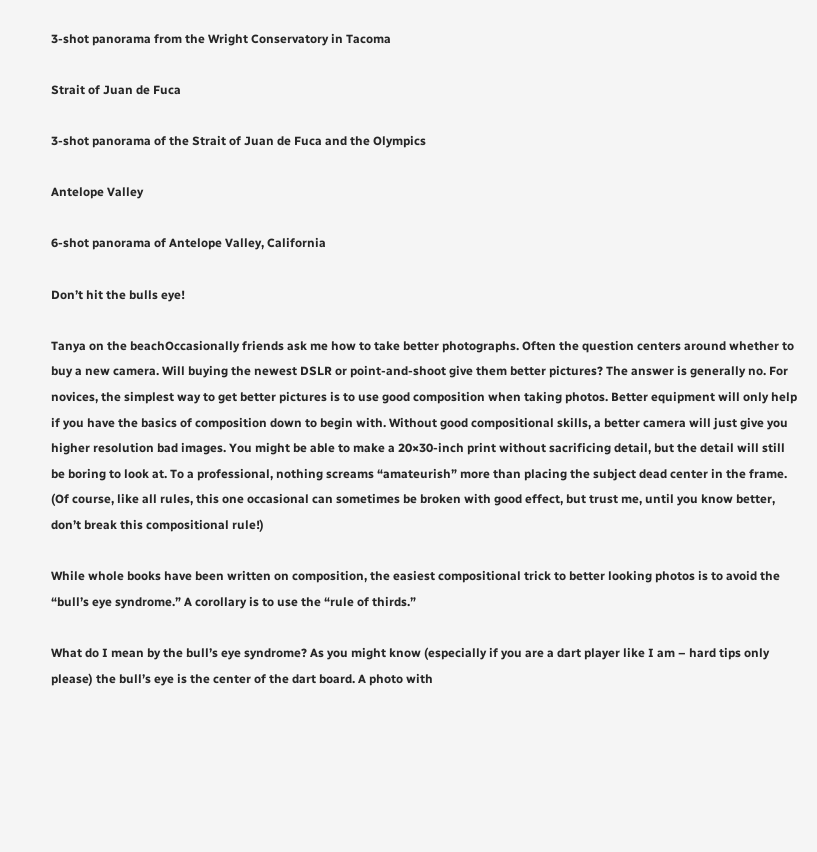3-shot panorama from the Wright Conservatory in Tacoma

Strait of Juan de Fuca

3-shot panorama of the Strait of Juan de Fuca and the Olympics

Antelope Valley

6-shot panorama of Antelope Valley, California

Don’t hit the bulls eye!

Tanya on the beachOccasionally friends ask me how to take better photographs. Often the question centers around whether to buy a new camera. Will buying the newest DSLR or point-and-shoot give them better pictures? The answer is generally no. For novices, the simplest way to get better pictures is to use good composition when taking photos. Better equipment will only help if you have the basics of composition down to begin with. Without good compositional skills, a better camera will just give you higher resolution bad images. You might be able to make a 20×30-inch print without sacrificing detail, but the detail will still be boring to look at. To a professional, nothing screams “amateurish” more than placing the subject dead center in the frame. (Of course, like all rules, this one occasional can sometimes be broken with good effect, but trust me, until you know better, don’t break this compositional rule!)

While whole books have been written on composition, the easiest compositional trick to better looking photos is to avoid the “bull’s eye syndrome.” A corollary is to use the “rule of thirds.”

What do I mean by the bull’s eye syndrome? As you might know (especially if you are a dart player like I am – hard tips only please) the bull’s eye is the center of the dart board. A photo with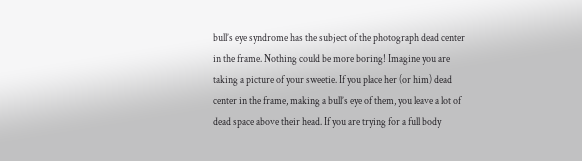bull’s eye syndrome has the subject of the photograph dead center in the frame. Nothing could be more boring! Imagine you are taking a picture of your sweetie. If you place her (or him) dead center in the frame, making a bull’s eye of them, you leave a lot of dead space above their head. If you are trying for a full body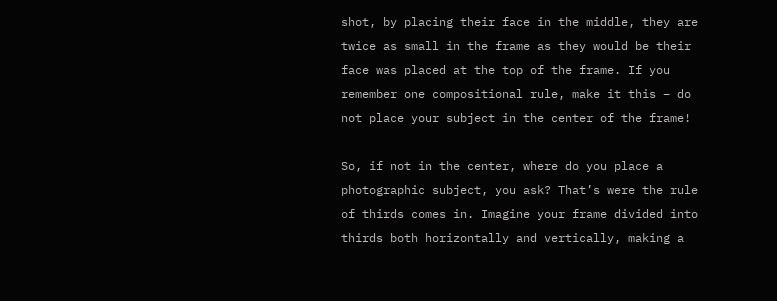shot, by placing their face in the middle, they are twice as small in the frame as they would be their face was placed at the top of the frame. If you remember one compositional rule, make it this – do not place your subject in the center of the frame!

So, if not in the center, where do you place a photographic subject, you ask? That’s were the rule of thirds comes in. Imagine your frame divided into thirds both horizontally and vertically, making a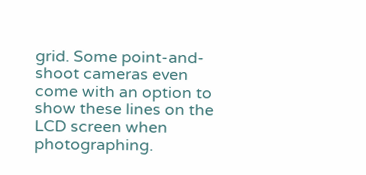grid. Some point-and-shoot cameras even come with an option to show these lines on the LCD screen when photographing.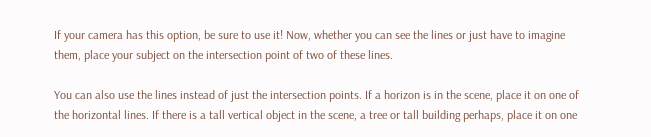If your camera has this option, be sure to use it! Now, whether you can see the lines or just have to imagine them, place your subject on the intersection point of two of these lines.

You can also use the lines instead of just the intersection points. If a horizon is in the scene, place it on one of the horizontal lines. If there is a tall vertical object in the scene, a tree or tall building perhaps, place it on one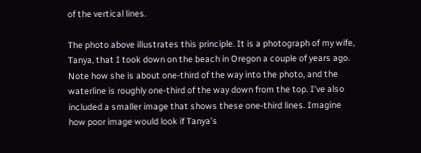of the vertical lines.

The photo above illustrates this principle. It is a photograph of my wife, Tanya, that I took down on the beach in Oregon a couple of years ago. Note how she is about one-third of the way into the photo, and the waterline is roughly one-third of the way down from the top. I’ve also included a smaller image that shows these one-third lines. Imagine how poor image would look if Tanya’s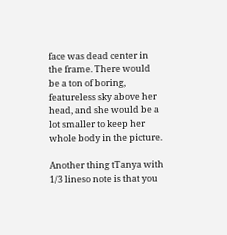face was dead center in the frame. There would be a ton of boring, featureless sky above her head, and she would be a lot smaller to keep her whole body in the picture.

Another thing tTanya with 1/3 lineso note is that you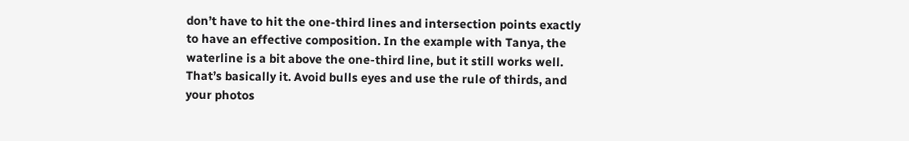don’t have to hit the one-third lines and intersection points exactly to have an effective composition. In the example with Tanya, the waterline is a bit above the one-third line, but it still works well.
That’s basically it. Avoid bulls eyes and use the rule of thirds, and your photos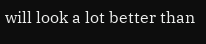will look a lot better than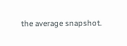the average snapshot.